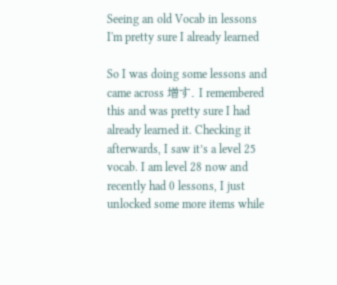Seeing an old Vocab in lessons I'm pretty sure I already learned

So I was doing some lessons and came across 増す. I remembered this and was pretty sure I had already learned it. Checking it afterwards, I saw it’s a level 25 vocab. I am level 28 now and recently had 0 lessons, I just unlocked some more items while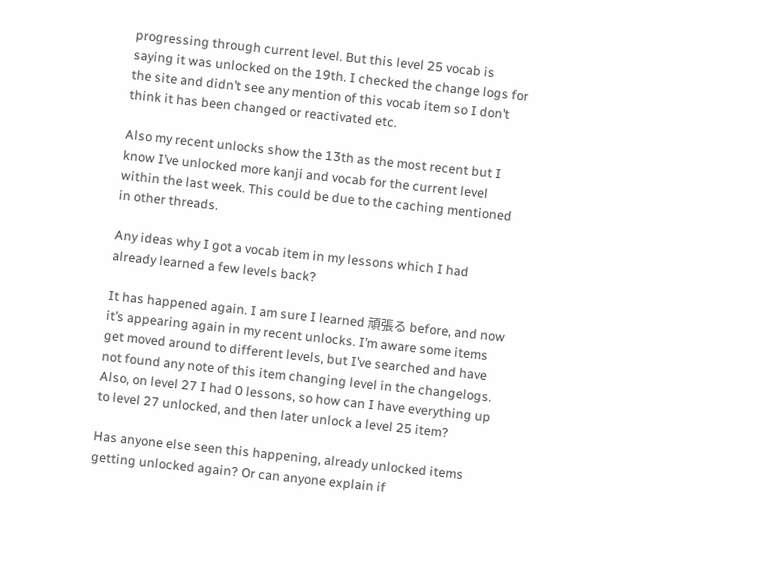progressing through current level. But this level 25 vocab is saying it was unlocked on the 19th. I checked the change logs for the site and didn’t see any mention of this vocab item so I don’t think it has been changed or reactivated etc.

Also my recent unlocks show the 13th as the most recent but I know I’ve unlocked more kanji and vocab for the current level within the last week. This could be due to the caching mentioned in other threads.

Any ideas why I got a vocab item in my lessons which I had already learned a few levels back?

It has happened again. I am sure I learned 頑張る before, and now it’s appearing again in my recent unlocks. I’m aware some items get moved around to different levels, but I’ve searched and have not found any note of this item changing level in the changelogs. Also, on level 27 I had 0 lessons, so how can I have everything up to level 27 unlocked, and then later unlock a level 25 item?

Has anyone else seen this happening, already unlocked items getting unlocked again? Or can anyone explain if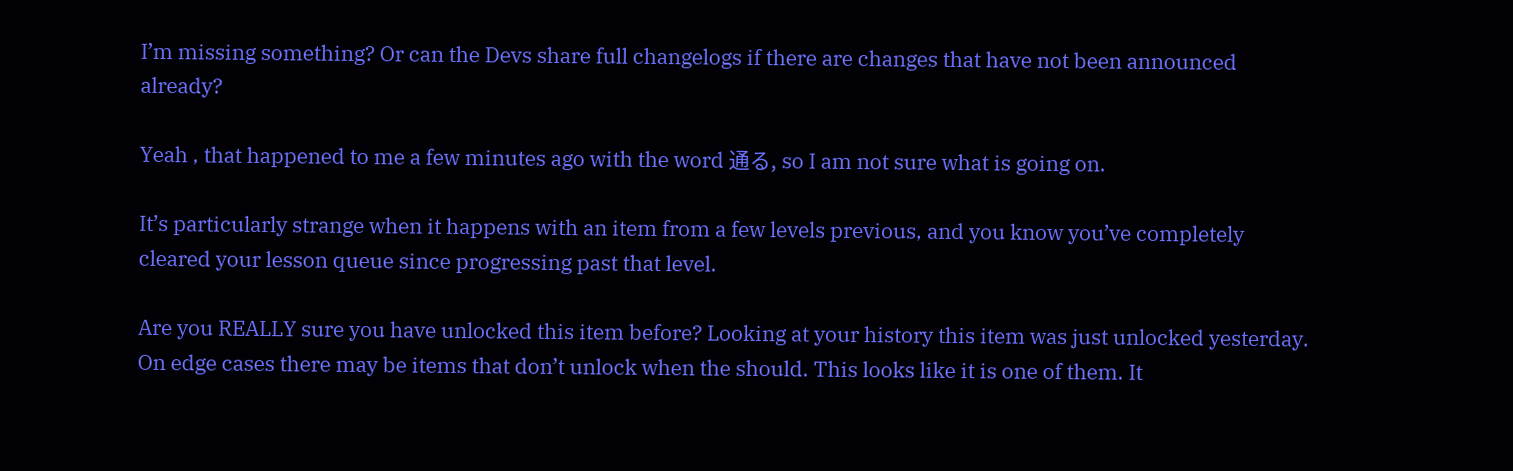I’m missing something? Or can the Devs share full changelogs if there are changes that have not been announced already?

Yeah , that happened to me a few minutes ago with the word 通る, so I am not sure what is going on.

It’s particularly strange when it happens with an item from a few levels previous, and you know you’ve completely cleared your lesson queue since progressing past that level.

Are you REALLY sure you have unlocked this item before? Looking at your history this item was just unlocked yesterday. On edge cases there may be items that don’t unlock when the should. This looks like it is one of them. It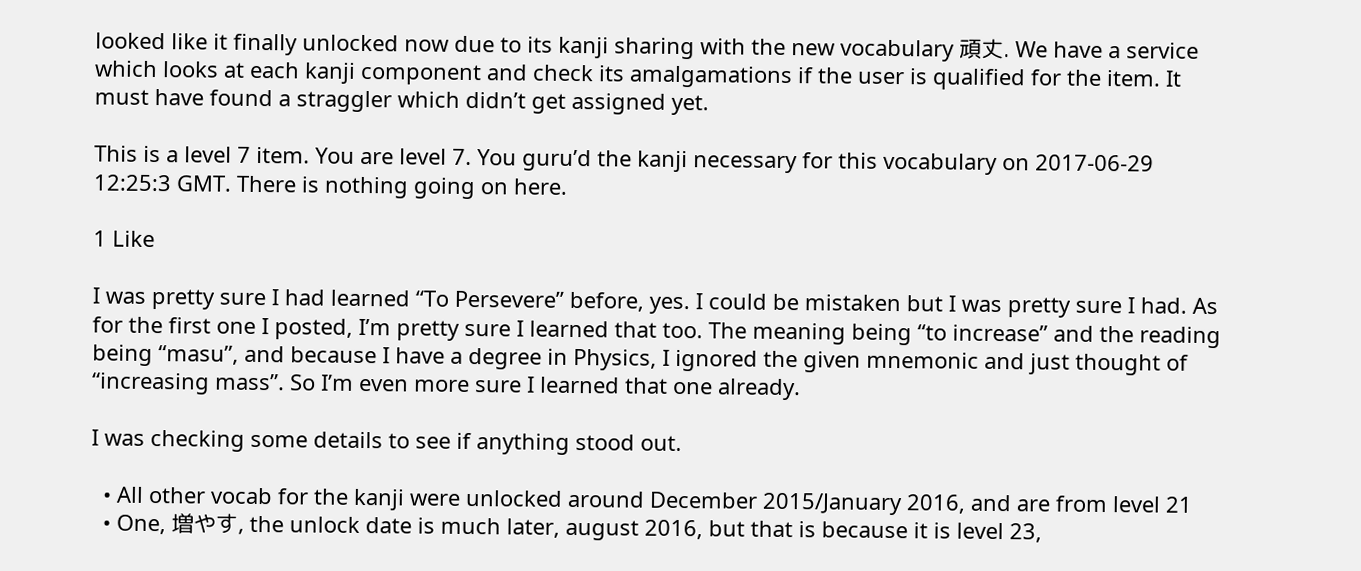looked like it finally unlocked now due to its kanji sharing with the new vocabulary 頑丈. We have a service which looks at each kanji component and check its amalgamations if the user is qualified for the item. It must have found a straggler which didn’t get assigned yet.

This is a level 7 item. You are level 7. You guru’d the kanji necessary for this vocabulary on 2017-06-29 12:25:3 GMT. There is nothing going on here.

1 Like

I was pretty sure I had learned “To Persevere” before, yes. I could be mistaken but I was pretty sure I had. As for the first one I posted, I’m pretty sure I learned that too. The meaning being “to increase” and the reading being “masu”, and because I have a degree in Physics, I ignored the given mnemonic and just thought of “increasing mass”. So I’m even more sure I learned that one already.

I was checking some details to see if anything stood out.

  • All other vocab for the kanji were unlocked around December 2015/January 2016, and are from level 21
  • One, 増やす, the unlock date is much later, august 2016, but that is because it is level 23,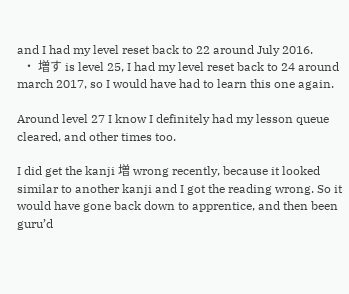and I had my level reset back to 22 around July 2016.
  • 増す is level 25, I had my level reset back to 24 around march 2017, so I would have had to learn this one again.

Around level 27 I know I definitely had my lesson queue cleared, and other times too.

I did get the kanji 増 wrong recently, because it looked similar to another kanji and I got the reading wrong. So it would have gone back down to apprentice, and then been guru’d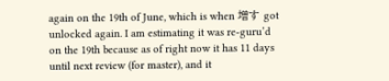again on the 19th of June, which is when 増す got unlocked again. I am estimating it was re-guru’d on the 19th because as of right now it has 11 days until next review (for master), and it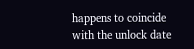happens to coincide with the unlock date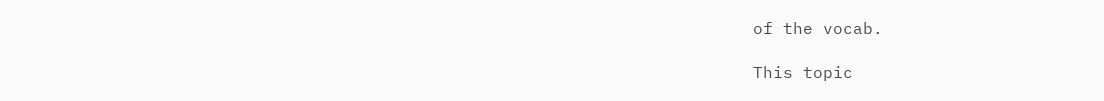of the vocab.

This topic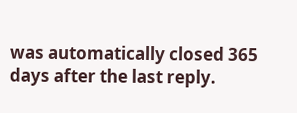was automatically closed 365 days after the last reply.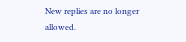New replies are no longer allowed.